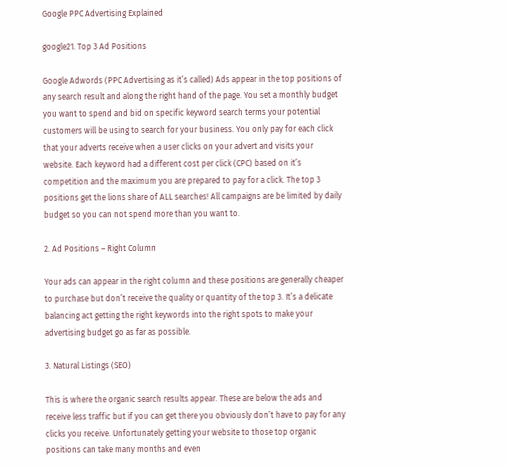Google PPC Advertising Explained

google21. Top 3 Ad Positions

Google Adwords (PPC Advertising as it’s called) Ads appear in the top positions of any search result and along the right hand of the page. You set a monthly budget you want to spend and bid on specific keyword search terms your potential customers will be using to search for your business. You only pay for each click that your adverts receive when a user clicks on your advert and visits your website. Each keyword had a different cost per click (CPC) based on it’s competition and the maximum you are prepared to pay for a click. The top 3 positions get the lions share of ALL searches! All campaigns are be limited by daily budget so you can not spend more than you want to.

2. Ad Positions – Right Column

Your ads can appear in the right column and these positions are generally cheaper to purchase but don’t receive the quality or quantity of the top 3. It’s a delicate balancing act getting the right keywords into the right spots to make your advertising budget go as far as possible.

3. Natural Listings (SEO)

This is where the organic search results appear. These are below the ads and receive less traffic but if you can get there you obviously don’t have to pay for any clicks you receive. Unfortunately getting your website to those top organic positions can take many months and even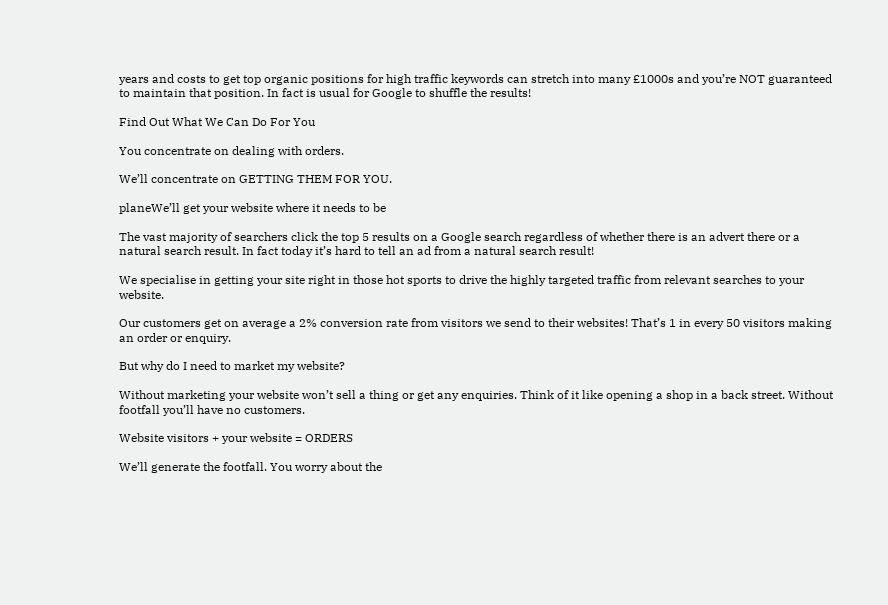years and costs to get top organic positions for high traffic keywords can stretch into many £1000s and you’re NOT guaranteed to maintain that position. In fact is usual for Google to shuffle the results!

Find Out What We Can Do For You

You concentrate on dealing with orders.

We’ll concentrate on GETTING THEM FOR YOU.

planeWe’ll get your website where it needs to be

The vast majority of searchers click the top 5 results on a Google search regardless of whether there is an advert there or a natural search result. In fact today it’s hard to tell an ad from a natural search result!

We specialise in getting your site right in those hot sports to drive the highly targeted traffic from relevant searches to your website.

Our customers get on average a 2% conversion rate from visitors we send to their websites! That’s 1 in every 50 visitors making an order or enquiry.

But why do I need to market my website?

Without marketing your website won’t sell a thing or get any enquiries. Think of it like opening a shop in a back street. Without footfall you’ll have no customers.

Website visitors + your website = ORDERS

We’ll generate the footfall. You worry about the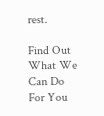rest.

Find Out What We Can Do For You